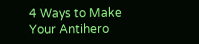4 Ways to Make Your Antihero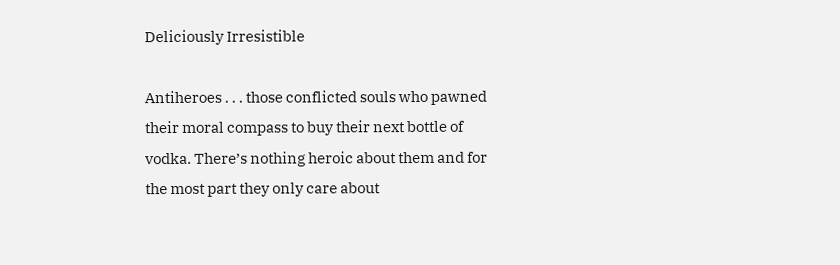Deliciously Irresistible

Antiheroes . . . those conflicted souls who pawned their moral compass to buy their next bottle of vodka. There’s nothing heroic about them and for the most part they only care about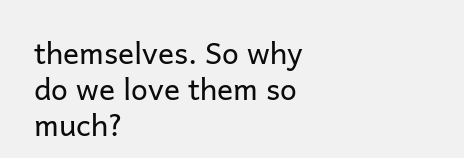themselves. So why do we love them so much?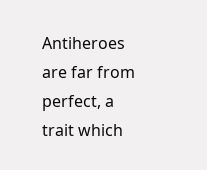Antiheroes are far from perfect, a trait which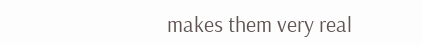makes them very real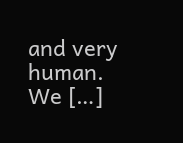and very human. We […]